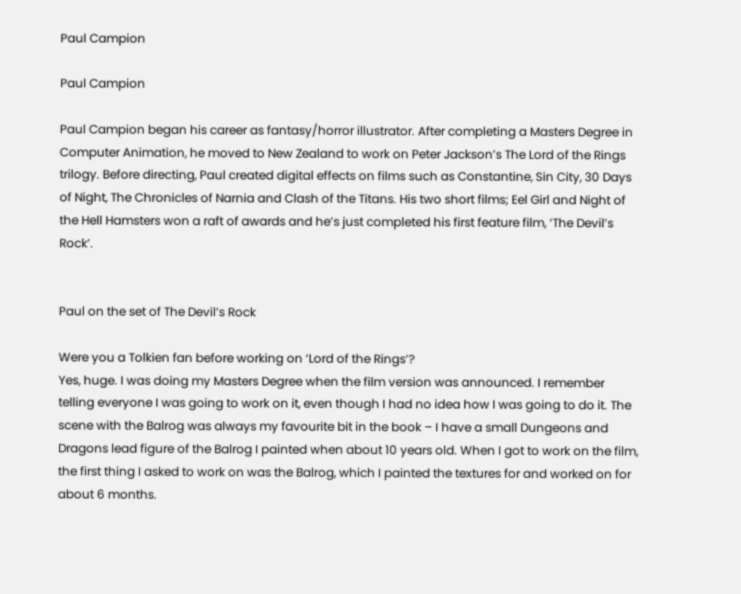Paul Campion

Paul Campion

Paul Campion began his career as fantasy/horror illustrator. After completing a Masters Degree in Computer Animation, he moved to New Zealand to work on Peter Jackson’s The Lord of the Rings trilogy. Before directing, Paul created digital effects on films such as Constantine, Sin City, 30 Days of Night, The Chronicles of Narnia and Clash of the Titans. His two short films; Eel Girl and Night of the Hell Hamsters won a raft of awards and he’s just completed his first feature film, ‘The Devil’s Rock’.


Paul on the set of The Devil’s Rock

Were you a Tolkien fan before working on ‘Lord of the Rings’?
Yes, huge. I was doing my Masters Degree when the film version was announced. I remember telling everyone I was going to work on it, even though I had no idea how I was going to do it. The scene with the Balrog was always my favourite bit in the book – I have a small Dungeons and Dragons lead figure of the Balrog I painted when about 10 years old. When I got to work on the film, the first thing I asked to work on was the Balrog, which I painted the textures for and worked on for about 6 months.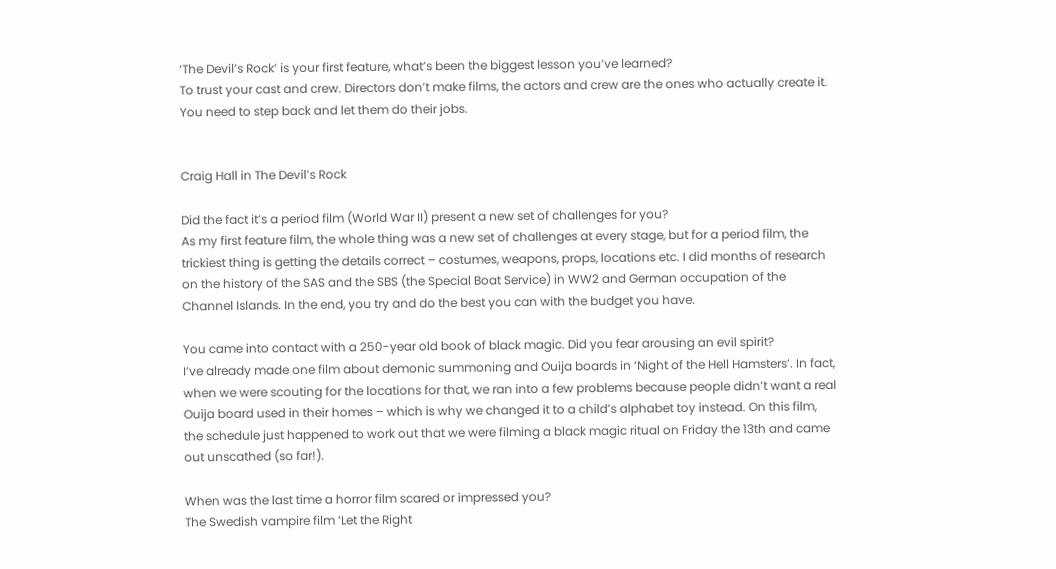‘The Devil’s Rock’ is your first feature, what’s been the biggest lesson you’ve learned?
To trust your cast and crew. Directors don’t make films, the actors and crew are the ones who actually create it. You need to step back and let them do their jobs.


Craig Hall in The Devil’s Rock

Did the fact it’s a period film (World War II) present a new set of challenges for you?
As my first feature film, the whole thing was a new set of challenges at every stage, but for a period film, the trickiest thing is getting the details correct – costumes, weapons, props, locations etc. I did months of research on the history of the SAS and the SBS (the Special Boat Service) in WW2 and German occupation of the Channel Islands. In the end, you try and do the best you can with the budget you have.

You came into contact with a 250-year old book of black magic. Did you fear arousing an evil spirit?
I’ve already made one film about demonic summoning and Ouija boards in ‘Night of the Hell Hamsters’. In fact, when we were scouting for the locations for that, we ran into a few problems because people didn’t want a real Ouija board used in their homes – which is why we changed it to a child’s alphabet toy instead. On this film, the schedule just happened to work out that we were filming a black magic ritual on Friday the 13th and came out unscathed (so far!).

When was the last time a horror film scared or impressed you?
The Swedish vampire film ‘Let the Right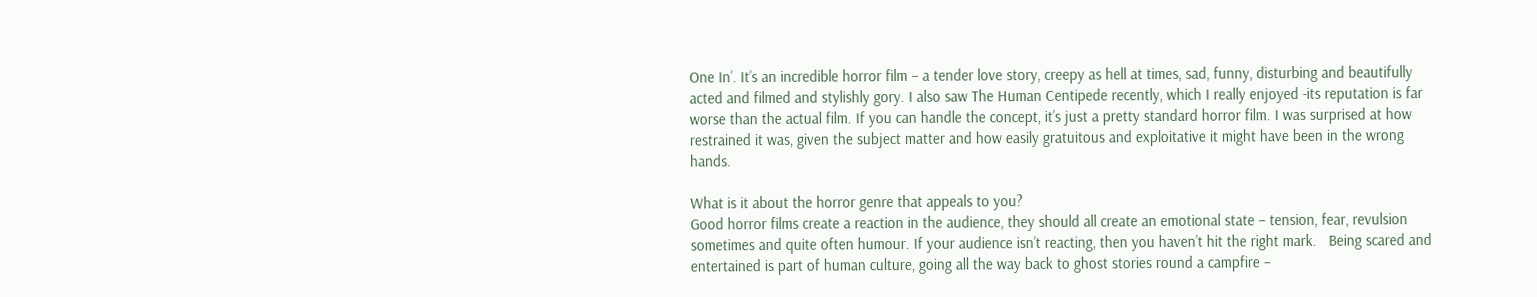One In’. It’s an incredible horror film – a tender love story, creepy as hell at times, sad, funny, disturbing and beautifully acted and filmed and stylishly gory. I also saw The Human Centipede recently, which I really enjoyed -its reputation is far worse than the actual film. If you can handle the concept, it’s just a pretty standard horror film. I was surprised at how restrained it was, given the subject matter and how easily gratuitous and exploitative it might have been in the wrong hands.

What is it about the horror genre that appeals to you?
Good horror films create a reaction in the audience, they should all create an emotional state – tension, fear, revulsion sometimes and quite often humour. If your audience isn’t reacting, then you haven’t hit the right mark.   Being scared and entertained is part of human culture, going all the way back to ghost stories round a campfire –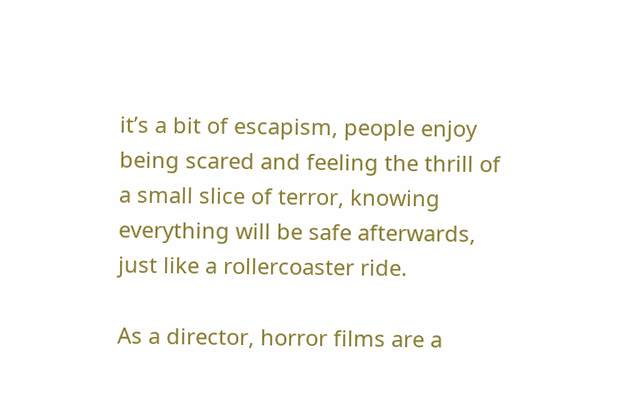it’s a bit of escapism, people enjoy being scared and feeling the thrill of a small slice of terror, knowing everything will be safe afterwards, just like a rollercoaster ride.

As a director, horror films are a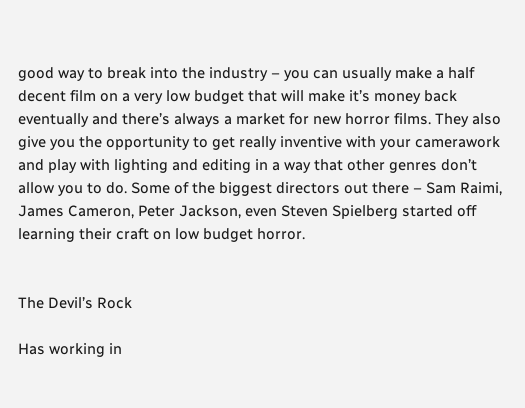good way to break into the industry – you can usually make a half decent film on a very low budget that will make it’s money back eventually and there’s always a market for new horror films. They also give you the opportunity to get really inventive with your camerawork and play with lighting and editing in a way that other genres don’t allow you to do. Some of the biggest directors out there – Sam Raimi, James Cameron, Peter Jackson, even Steven Spielberg started off learning their craft on low budget horror.


The Devil’s Rock

Has working in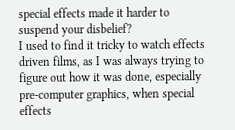special effects made it harder to suspend your disbelief?
I used to find it tricky to watch effects driven films, as I was always trying to figure out how it was done, especially pre-computer graphics, when special effects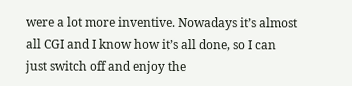were a lot more inventive. Nowadays it’s almost all CGI and I know how it’s all done, so I can just switch off and enjoy the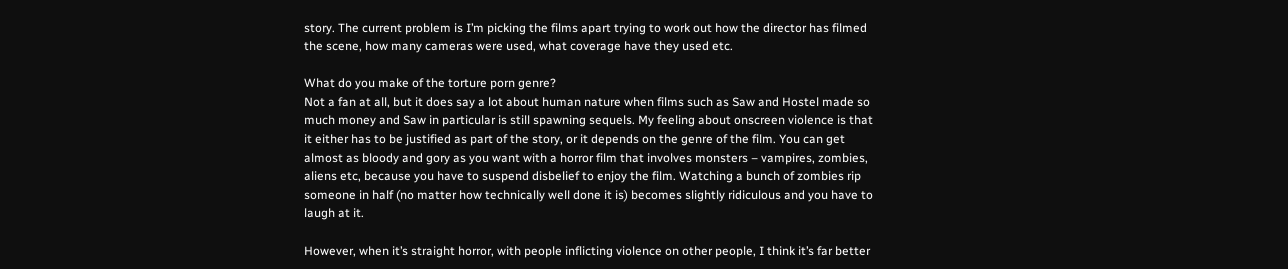story. The current problem is I’m picking the films apart trying to work out how the director has filmed the scene, how many cameras were used, what coverage have they used etc.

What do you make of the torture porn genre?
Not a fan at all, but it does say a lot about human nature when films such as Saw and Hostel made so much money and Saw in particular is still spawning sequels. My feeling about onscreen violence is that it either has to be justified as part of the story, or it depends on the genre of the film. You can get almost as bloody and gory as you want with a horror film that involves monsters – vampires, zombies, aliens etc, because you have to suspend disbelief to enjoy the film. Watching a bunch of zombies rip someone in half (no matter how technically well done it is) becomes slightly ridiculous and you have to laugh at it.

However, when it’s straight horror, with people inflicting violence on other people, I think it’s far better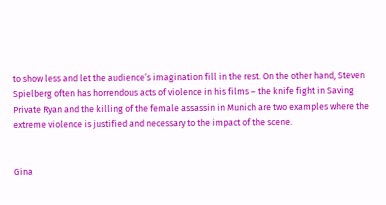to show less and let the audience’s imagination fill in the rest. On the other hand, Steven Spielberg often has horrendous acts of violence in his films – the knife fight in Saving Private Ryan and the killing of the female assassin in Munich are two examples where the extreme violence is justified and necessary to the impact of the scene.


Gina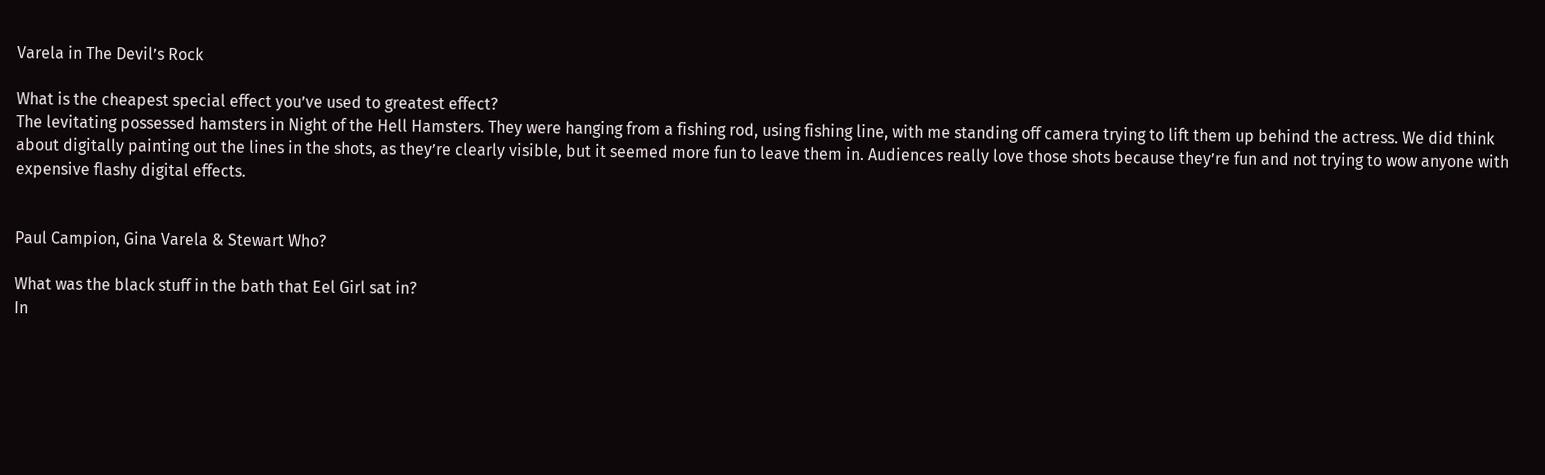Varela in The Devil’s Rock

What is the cheapest special effect you’ve used to greatest effect?
The levitating possessed hamsters in Night of the Hell Hamsters. They were hanging from a fishing rod, using fishing line, with me standing off camera trying to lift them up behind the actress. We did think about digitally painting out the lines in the shots, as they’re clearly visible, but it seemed more fun to leave them in. Audiences really love those shots because they’re fun and not trying to wow anyone with expensive flashy digital effects.


Paul Campion, Gina Varela & Stewart Who?

What was the black stuff in the bath that Eel Girl sat in?
In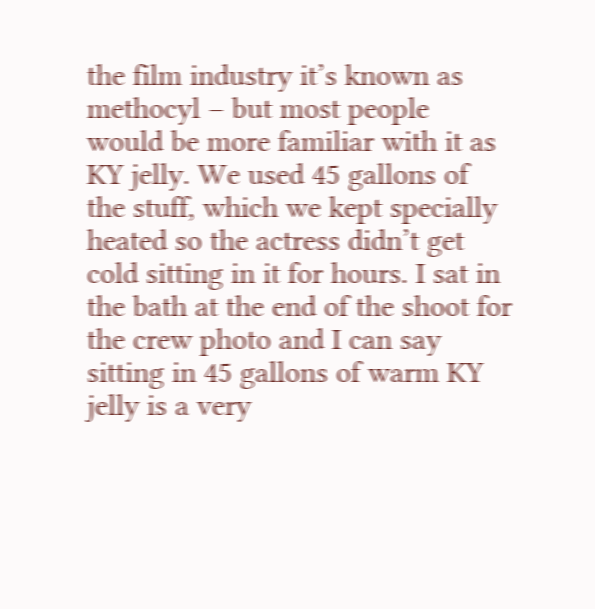the film industry it’s known as methocyl – but most people would be more familiar with it as KY jelly. We used 45 gallons of the stuff, which we kept specially heated so the actress didn’t get cold sitting in it for hours. I sat in the bath at the end of the shoot for the crew photo and I can say sitting in 45 gallons of warm KY jelly is a very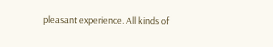pleasant experience. All kinds of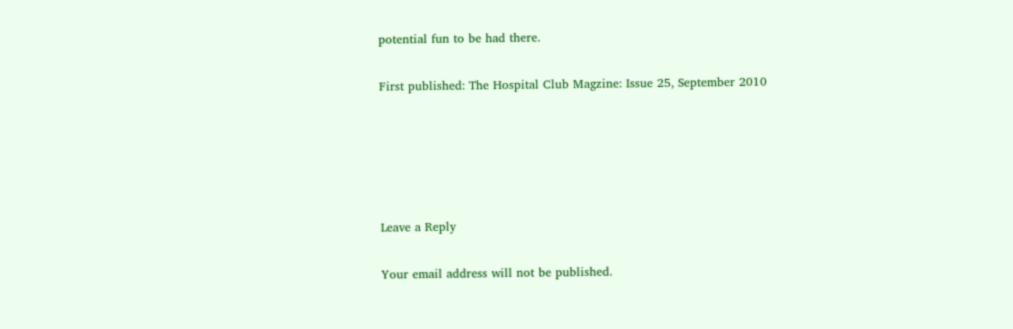potential fun to be had there.

First published: The Hospital Club Magzine: Issue 25, September 2010





Leave a Reply

Your email address will not be published.